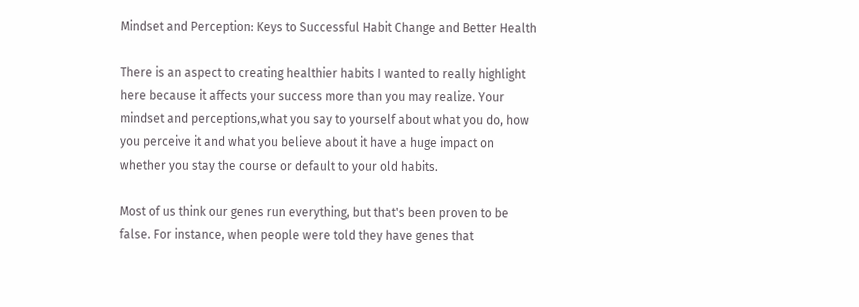Mindset and Perception: Keys to Successful Habit Change and Better Health

There is an aspect to creating healthier habits I wanted to really highlight here because it affects your success more than you may realize. Your mindset and perceptions,what you say to yourself about what you do, how you perceive it and what you believe about it have a huge impact on whether you stay the course or default to your old habits.

Most of us think our genes run everything, but that's been proven to be false. For instance, when people were told they have genes that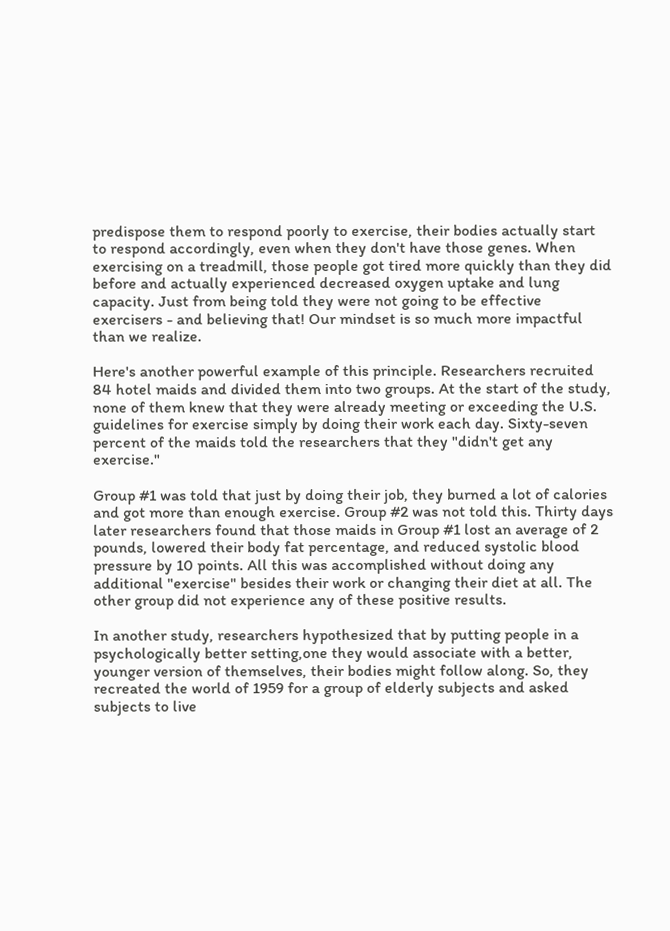predispose them to respond poorly to exercise, their bodies actually start to respond accordingly, even when they don't have those genes. When exercising on a treadmill, those people got tired more quickly than they did before and actually experienced decreased oxygen uptake and lung capacity. Just from being told they were not going to be effective exercisers - and believing that! Our mindset is so much more impactful than we realize.

Here's another powerful example of this principle. Researchers recruited 84 hotel maids and divided them into two groups. At the start of the study, none of them knew that they were already meeting or exceeding the U.S. guidelines for exercise simply by doing their work each day. Sixty-seven percent of the maids told the researchers that they "didn't get any exercise."

Group #1 was told that just by doing their job, they burned a lot of calories and got more than enough exercise. Group #2 was not told this. Thirty days later researchers found that those maids in Group #1 lost an average of 2 pounds, lowered their body fat percentage, and reduced systolic blood pressure by 10 points. All this was accomplished without doing any additional "exercise" besides their work or changing their diet at all. The other group did not experience any of these positive results.

In another study, researchers hypothesized that by putting people in a psychologically better setting,one they would associate with a better, younger version of themselves, their bodies might follow along. So, they recreated the world of 1959 for a group of elderly subjects and asked subjects to live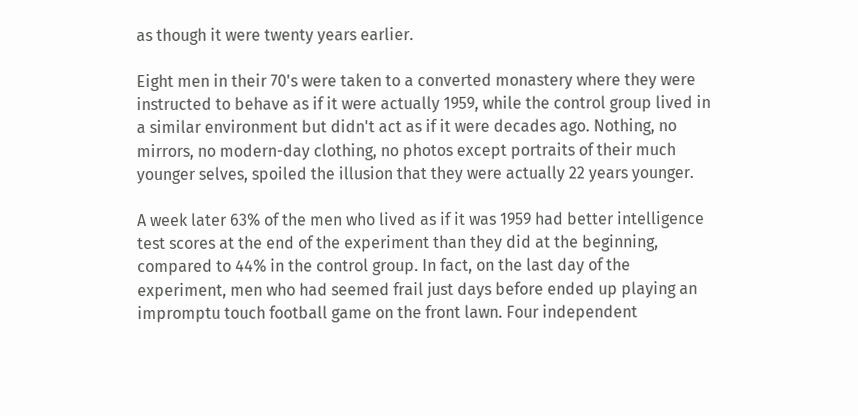as though it were twenty years earlier.

Eight men in their 70's were taken to a converted monastery where they were instructed to behave as if it were actually 1959, while the control group lived in a similar environment but didn't act as if it were decades ago. Nothing, no mirrors, no modern-day clothing, no photos except portraits of their much younger selves, spoiled the illusion that they were actually 22 years younger.

A week later 63% of the men who lived as if it was 1959 had better intelligence test scores at the end of the experiment than they did at the beginning, compared to 44% in the control group. In fact, on the last day of the experiment, men who had seemed frail just days before ended up playing an impromptu touch football game on the front lawn. Four independent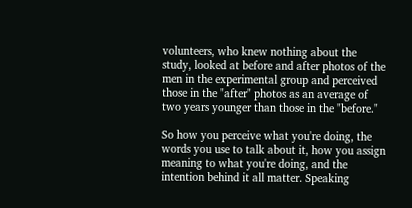volunteers, who knew nothing about the study, looked at before and after photos of the men in the experimental group and perceived those in the "after" photos as an average of two years younger than those in the "before."

So how you perceive what you're doing, the words you use to talk about it, how you assign meaning to what you're doing, and the intention behind it all matter. Speaking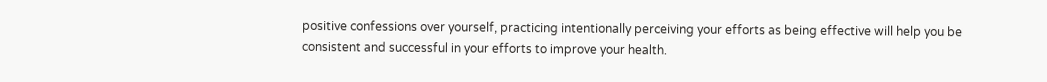positive confessions over yourself, practicing intentionally perceiving your efforts as being effective will help you be consistent and successful in your efforts to improve your health.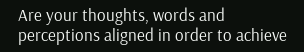Are your thoughts, words and perceptions aligned in order to achieve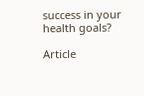success in your health goals?

Article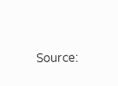Source: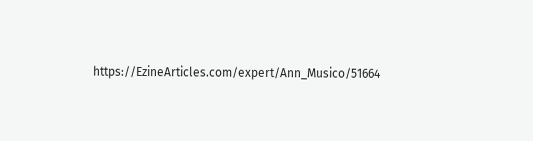https://EzineArticles.com/expert/Ann_Musico/51664